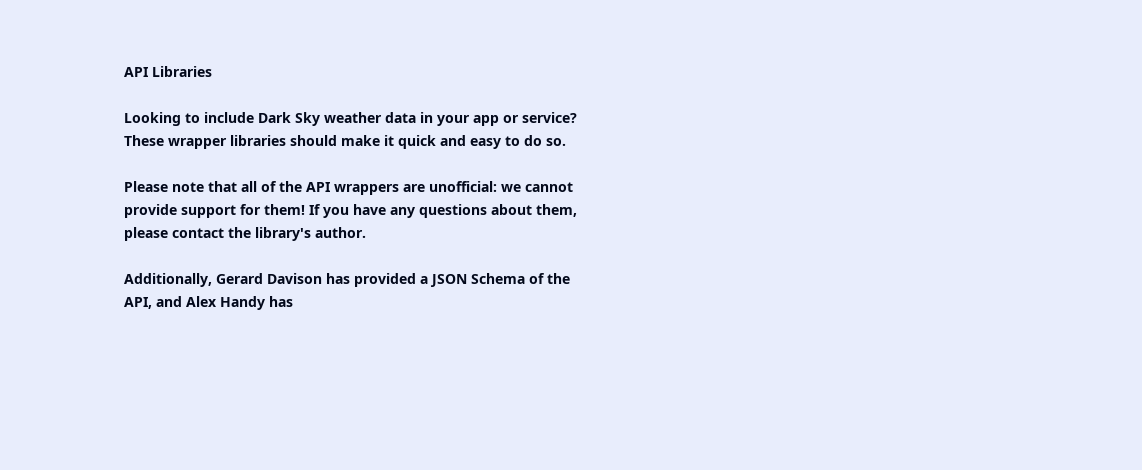API Libraries

Looking to include Dark Sky weather data in your app or service? These wrapper libraries should make it quick and easy to do so.

Please note that all of the API wrappers are unofficial: we cannot provide support for them! If you have any questions about them, please contact the library's author.

Additionally, Gerard Davison has provided a JSON Schema of the API, and Alex Handy has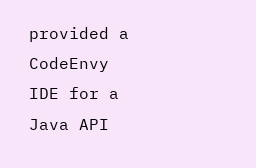provided a CodeEnvy IDE for a Java API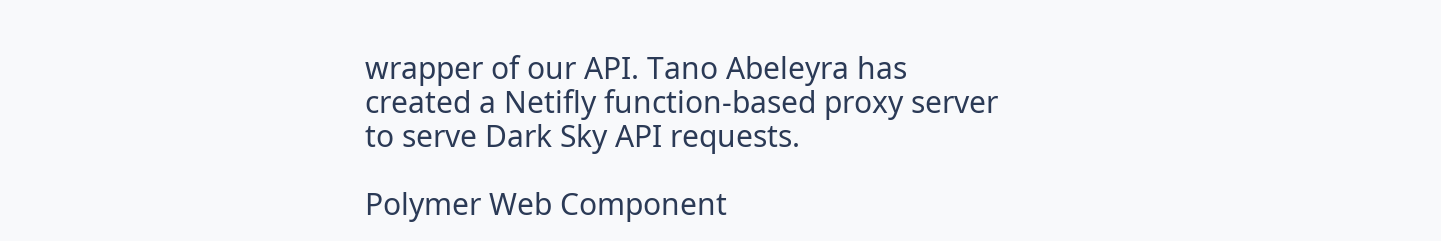wrapper of our API. Tano Abeleyra has created a Netifly function-based proxy server to serve Dark Sky API requests.

Polymer Web Component